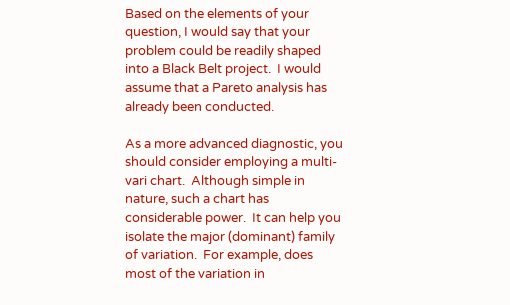Based on the elements of your question, I would say that your problem could be readily shaped into a Black Belt project.  I would assume that a Pareto analysis has already been conducted.

As a more advanced diagnostic, you should consider employing a multi-vari chart.  Although simple in nature, such a chart has considerable power.  It can help you isolate the major (dominant) family of variation.  For example, does most of the variation in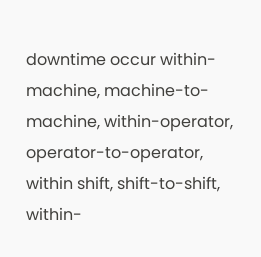downtime occur within-machine, machine-to-machine, within-operator, operator-to-operator, within shift, shift-to-shift, within-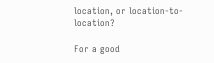location, or location-to-location?

For a good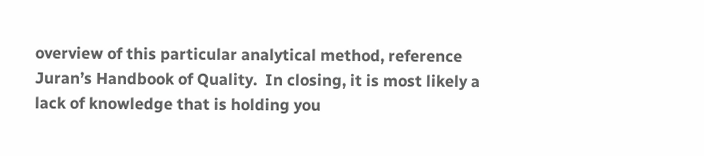overview of this particular analytical method, reference Juran’s Handbook of Quality.  In closing, it is most likely a lack of knowledge that is holding you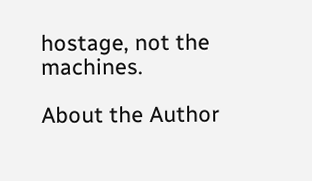hostage, not the machines.

About the Author